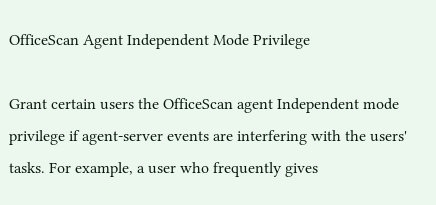OfficeScan Agent Independent Mode Privilege

Grant certain users the OfficeScan agent Independent mode privilege if agent-server events are interfering with the users' tasks. For example, a user who frequently gives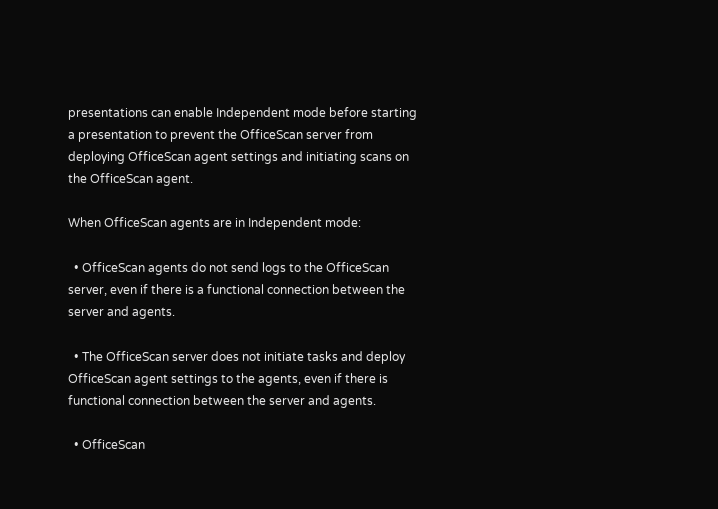presentations can enable Independent mode before starting a presentation to prevent the OfficeScan server from deploying OfficeScan agent settings and initiating scans on the OfficeScan agent.

When OfficeScan agents are in Independent mode:

  • OfficeScan agents do not send logs to the OfficeScan server, even if there is a functional connection between the server and agents.

  • The OfficeScan server does not initiate tasks and deploy OfficeScan agent settings to the agents, even if there is functional connection between the server and agents.

  • OfficeScan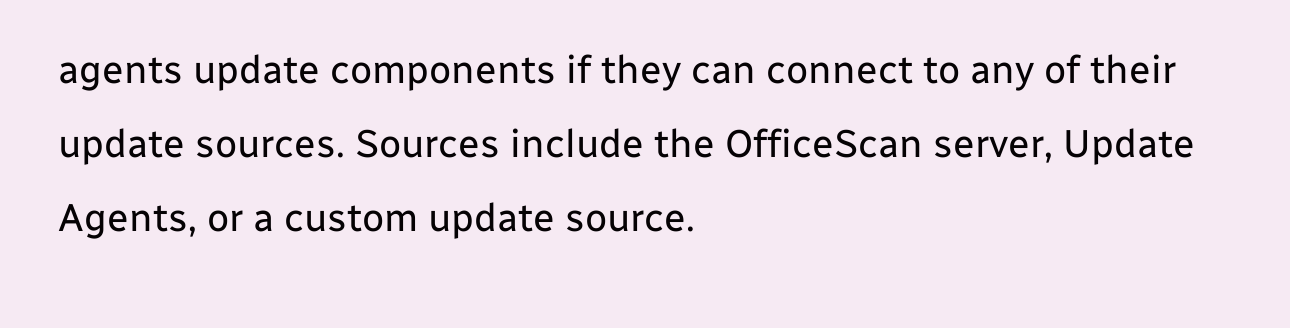agents update components if they can connect to any of their update sources. Sources include the OfficeScan server, Update Agents, or a custom update source.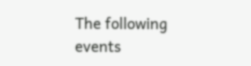The following events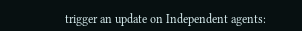trigger an update on Independent agents: